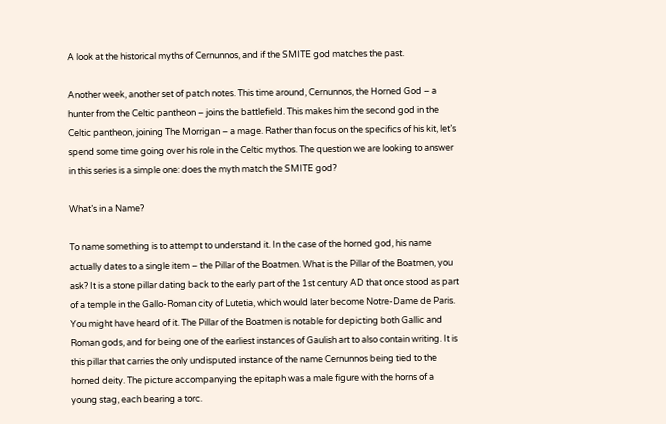A look at the historical myths of Cernunnos, and if the SMITE god matches the past.

Another week, another set of patch notes. This time around, Cernunnos, the Horned God – a hunter from the Celtic pantheon – joins the battlefield. This makes him the second god in the Celtic pantheon, joining The Morrigan – a mage. Rather than focus on the specifics of his kit, let’s spend some time going over his role in the Celtic mythos. The question we are looking to answer in this series is a simple one: does the myth match the SMITE god?

What’s in a Name?

To name something is to attempt to understand it. In the case of the horned god, his name actually dates to a single item – the Pillar of the Boatmen. What is the Pillar of the Boatmen, you ask? It is a stone pillar dating back to the early part of the 1st century AD that once stood as part of a temple in the Gallo-Roman city of Lutetia, which would later become Notre-Dame de Paris. You might have heard of it. The Pillar of the Boatmen is notable for depicting both Gallic and Roman gods, and for being one of the earliest instances of Gaulish art to also contain writing. It is this pillar that carries the only undisputed instance of the name Cernunnos being tied to the horned deity. The picture accompanying the epitaph was a male figure with the horns of a young stag, each bearing a torc.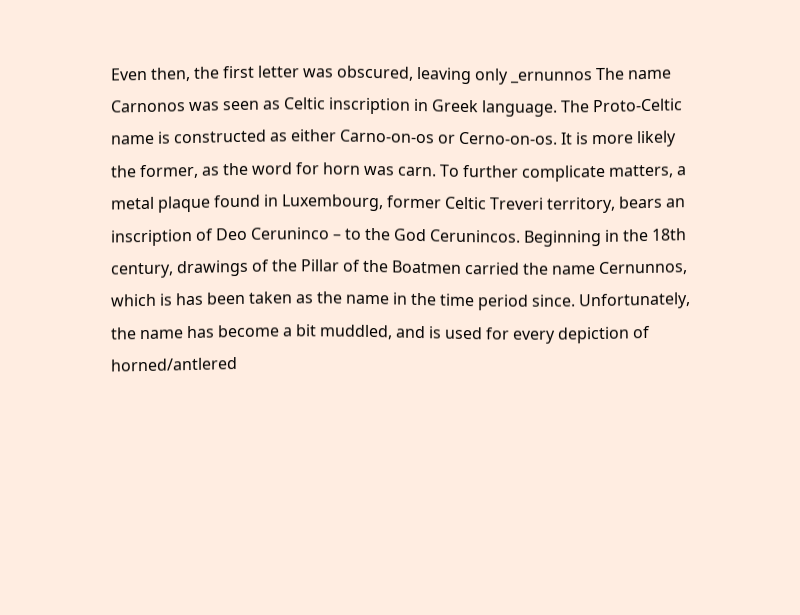Even then, the first letter was obscured, leaving only _ernunnos The name Carnonos was seen as Celtic inscription in Greek language. The Proto-Celtic name is constructed as either Carno-on-os or Cerno-on-os. It is more likely the former, as the word for horn was carn. To further complicate matters, a metal plaque found in Luxembourg, former Celtic Treveri territory, bears an inscription of Deo Ceruninco – to the God Cerunincos. Beginning in the 18th century, drawings of the Pillar of the Boatmen carried the name Cernunnos, which is has been taken as the name in the time period since. Unfortunately, the name has become a bit muddled, and is used for every depiction of horned/antlered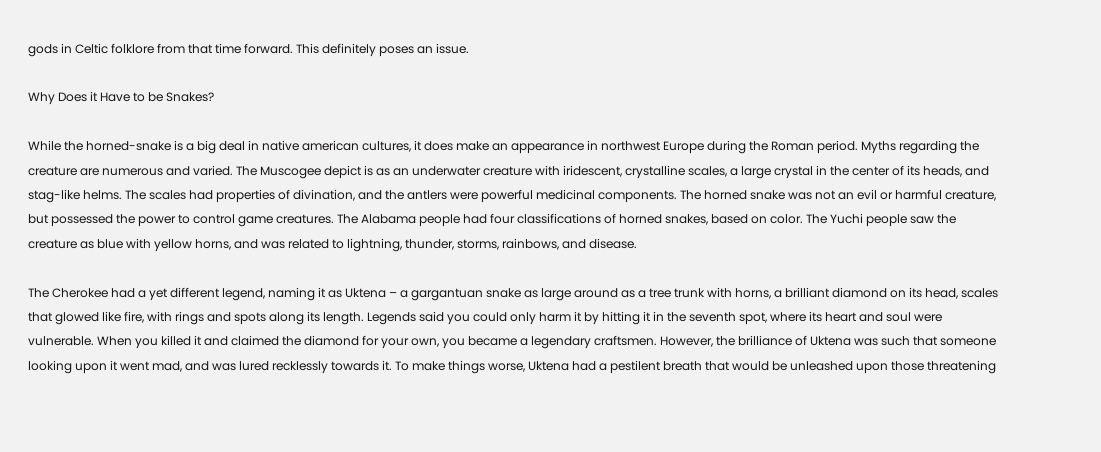gods in Celtic folklore from that time forward. This definitely poses an issue.

Why Does it Have to be Snakes?

While the horned-snake is a big deal in native american cultures, it does make an appearance in northwest Europe during the Roman period. Myths regarding the creature are numerous and varied. The Muscogee depict is as an underwater creature with iridescent, crystalline scales, a large crystal in the center of its heads, and stag-like helms. The scales had properties of divination, and the antlers were powerful medicinal components. The horned snake was not an evil or harmful creature, but possessed the power to control game creatures. The Alabama people had four classifications of horned snakes, based on color. The Yuchi people saw the creature as blue with yellow horns, and was related to lightning, thunder, storms, rainbows, and disease.

The Cherokee had a yet different legend, naming it as Uktena – a gargantuan snake as large around as a tree trunk with horns, a brilliant diamond on its head, scales that glowed like fire, with rings and spots along its length. Legends said you could only harm it by hitting it in the seventh spot, where its heart and soul were vulnerable. When you killed it and claimed the diamond for your own, you became a legendary craftsmen. However, the brilliance of Uktena was such that someone looking upon it went mad, and was lured recklessly towards it. To make things worse, Uktena had a pestilent breath that would be unleashed upon those threatening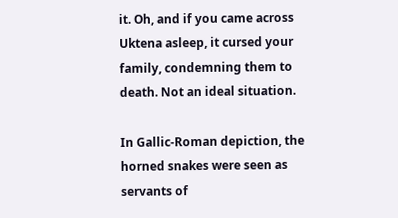it. Oh, and if you came across Uktena asleep, it cursed your family, condemning them to death. Not an ideal situation.

In Gallic-Roman depiction, the horned snakes were seen as servants of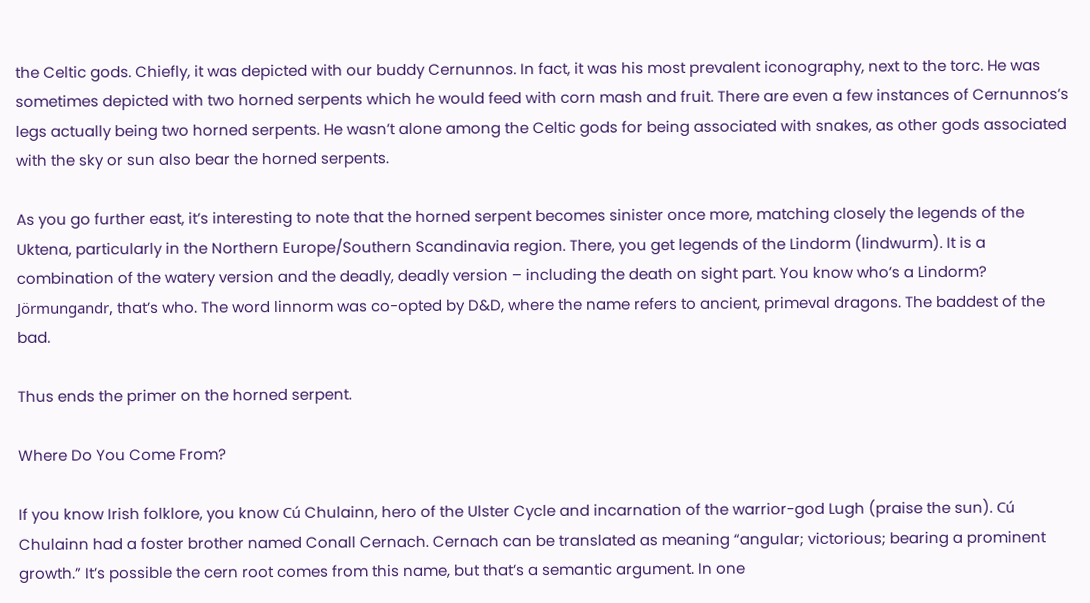the Celtic gods. Chiefly, it was depicted with our buddy Cernunnos. In fact, it was his most prevalent iconography, next to the torc. He was sometimes depicted with two horned serpents which he would feed with corn mash and fruit. There are even a few instances of Cernunnos’s legs actually being two horned serpents. He wasn’t alone among the Celtic gods for being associated with snakes, as other gods associated with the sky or sun also bear the horned serpents.

As you go further east, it’s interesting to note that the horned serpent becomes sinister once more, matching closely the legends of the Uktena, particularly in the Northern Europe/Southern Scandinavia region. There, you get legends of the Lindorm (lindwurm). It is a combination of the watery version and the deadly, deadly version – including the death on sight part. You know who’s a Lindorm? Jörmungandr, that’s who. The word linnorm was co-opted by D&D, where the name refers to ancient, primeval dragons. The baddest of the bad.

Thus ends the primer on the horned serpent.

Where Do You Come From?

If you know Irish folklore, you know Cú Chulainn, hero of the Ulster Cycle and incarnation of the warrior-god Lugh (praise the sun). Cú Chulainn had a foster brother named Conall Cernach. Cernach can be translated as meaning “angular; victorious; bearing a prominent growth.” It’s possible the cern root comes from this name, but that’s a semantic argument. In one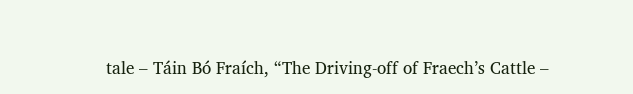tale – Táin Bó Fraích, “The Driving-off of Fraech’s Cattle –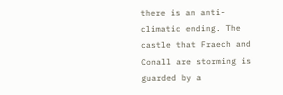there is an anti-climatic ending. The castle that Fraech and Conall are storming is guarded by a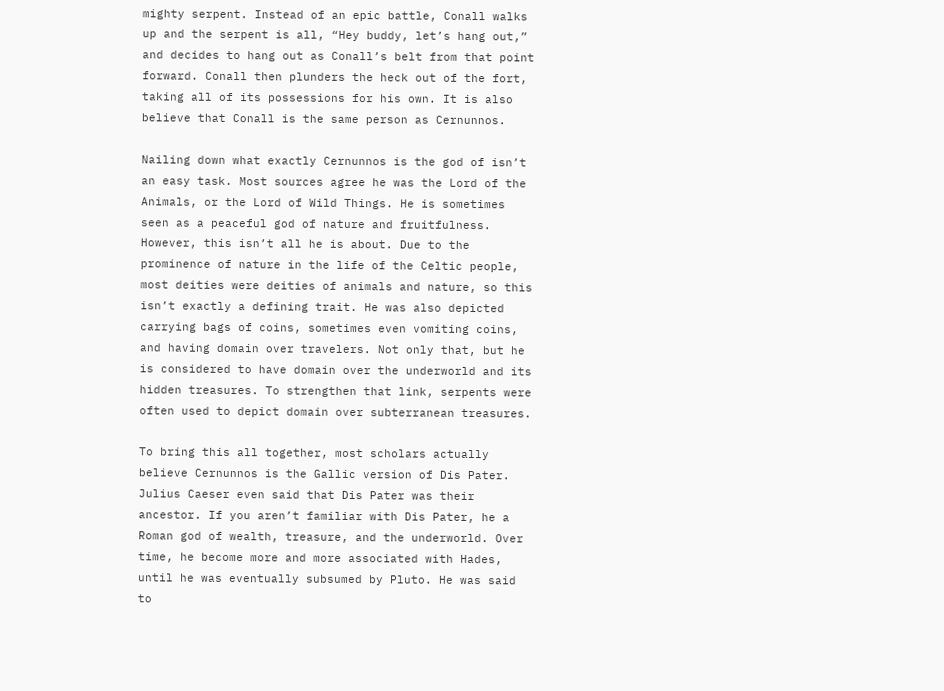mighty serpent. Instead of an epic battle, Conall walks up and the serpent is all, “Hey buddy, let’s hang out,” and decides to hang out as Conall’s belt from that point forward. Conall then plunders the heck out of the fort, taking all of its possessions for his own. It is also believe that Conall is the same person as Cernunnos.

Nailing down what exactly Cernunnos is the god of isn’t an easy task. Most sources agree he was the Lord of the Animals, or the Lord of Wild Things. He is sometimes seen as a peaceful god of nature and fruitfulness. However, this isn’t all he is about. Due to the prominence of nature in the life of the Celtic people, most deities were deities of animals and nature, so this isn’t exactly a defining trait. He was also depicted carrying bags of coins, sometimes even vomiting coins, and having domain over travelers. Not only that, but he is considered to have domain over the underworld and its hidden treasures. To strengthen that link, serpents were often used to depict domain over subterranean treasures.

To bring this all together, most scholars actually believe Cernunnos is the Gallic version of Dis Pater. Julius Caeser even said that Dis Pater was their ancestor. If you aren’t familiar with Dis Pater, he a Roman god of wealth, treasure, and the underworld. Over time, he become more and more associated with Hades, until he was eventually subsumed by Pluto. He was said to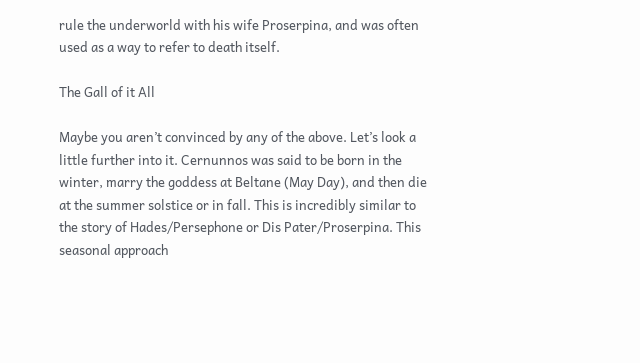rule the underworld with his wife Proserpina, and was often used as a way to refer to death itself.

The Gall of it All

Maybe you aren’t convinced by any of the above. Let’s look a little further into it. Cernunnos was said to be born in the winter, marry the goddess at Beltane (May Day), and then die at the summer solstice or in fall. This is incredibly similar to the story of Hades/Persephone or Dis Pater/Proserpina. This seasonal approach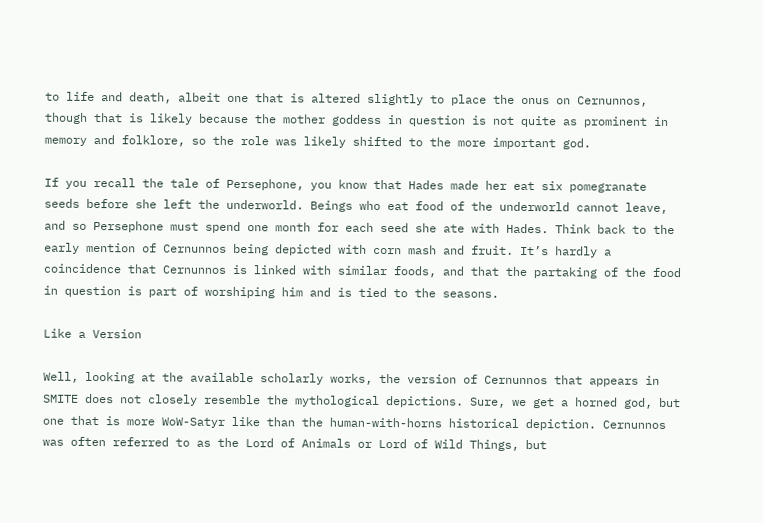to life and death, albeit one that is altered slightly to place the onus on Cernunnos, though that is likely because the mother goddess in question is not quite as prominent in memory and folklore, so the role was likely shifted to the more important god.

If you recall the tale of Persephone, you know that Hades made her eat six pomegranate seeds before she left the underworld. Beings who eat food of the underworld cannot leave, and so Persephone must spend one month for each seed she ate with Hades. Think back to the early mention of Cernunnos being depicted with corn mash and fruit. It’s hardly a coincidence that Cernunnos is linked with similar foods, and that the partaking of the food in question is part of worshiping him and is tied to the seasons.

Like a Version

Well, looking at the available scholarly works, the version of Cernunnos that appears in SMITE does not closely resemble the mythological depictions. Sure, we get a horned god, but one that is more WoW-Satyr like than the human-with-horns historical depiction. Cernunnos was often referred to as the Lord of Animals or Lord of Wild Things, but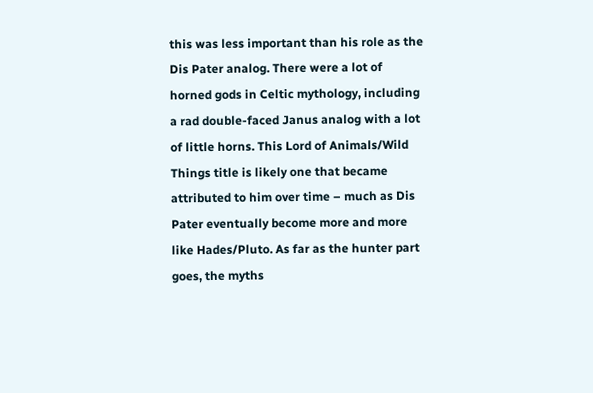this was less important than his role as the Dis Pater analog. There were a lot of horned gods in Celtic mythology, including a rad double-faced Janus analog with a lot of little horns. This Lord of Animals/Wild Things title is likely one that became attributed to him over time – much as Dis Pater eventually become more and more like Hades/Pluto. As far as the hunter part goes, the myths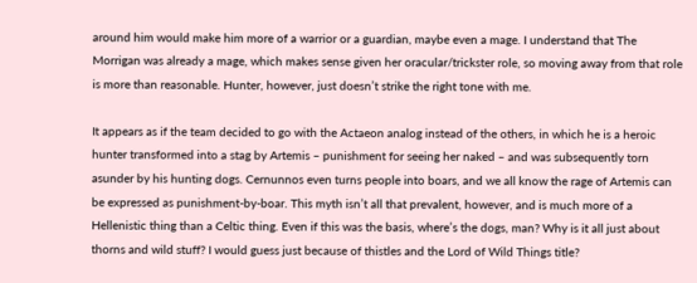around him would make him more of a warrior or a guardian, maybe even a mage. I understand that The Morrigan was already a mage, which makes sense given her oracular/trickster role, so moving away from that role is more than reasonable. Hunter, however, just doesn’t strike the right tone with me.

It appears as if the team decided to go with the Actaeon analog instead of the others, in which he is a heroic hunter transformed into a stag by Artemis – punishment for seeing her naked – and was subsequently torn asunder by his hunting dogs. Cernunnos even turns people into boars, and we all know the rage of Artemis can be expressed as punishment-by-boar. This myth isn’t all that prevalent, however, and is much more of a Hellenistic thing than a Celtic thing. Even if this was the basis, where’s the dogs, man? Why is it all just about thorns and wild stuff? I would guess just because of thistles and the Lord of Wild Things title?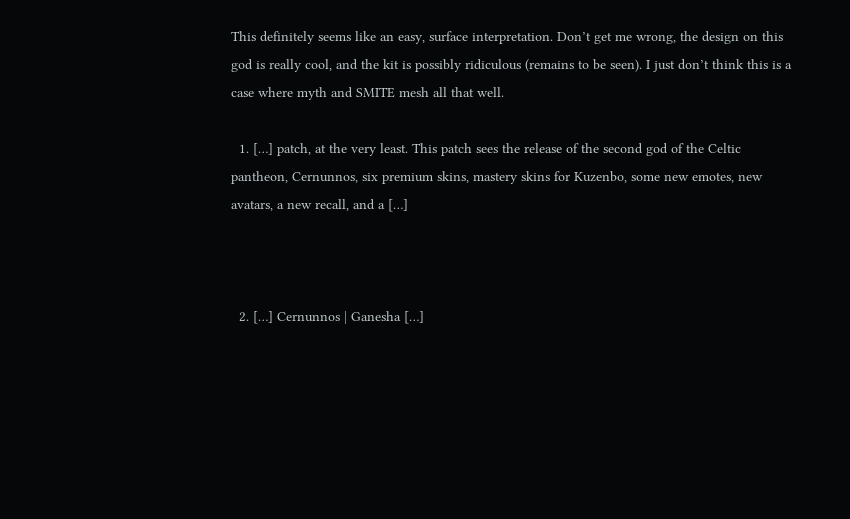This definitely seems like an easy, surface interpretation. Don’t get me wrong, the design on this god is really cool, and the kit is possibly ridiculous (remains to be seen). I just don’t think this is a case where myth and SMITE mesh all that well.

  1. […] patch, at the very least. This patch sees the release of the second god of the Celtic pantheon, Cernunnos, six premium skins, mastery skins for Kuzenbo, some new emotes, new avatars, a new recall, and a […]



  2. […] Cernunnos | Ganesha […]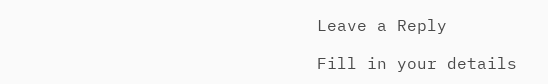Leave a Reply

Fill in your details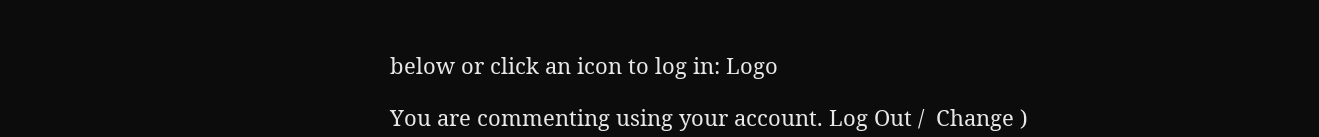below or click an icon to log in: Logo

You are commenting using your account. Log Out /  Change )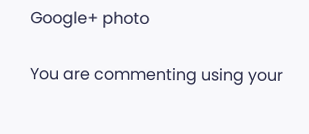Google+ photo

You are commenting using your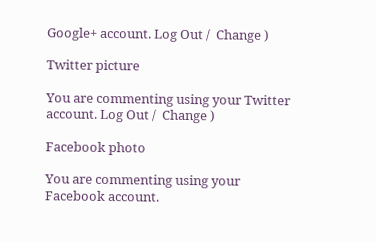Google+ account. Log Out /  Change )

Twitter picture

You are commenting using your Twitter account. Log Out /  Change )

Facebook photo

You are commenting using your Facebook account.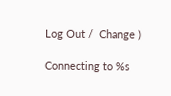Log Out /  Change )

Connecting to %s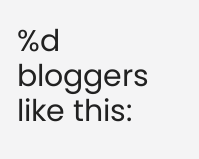%d bloggers like this: